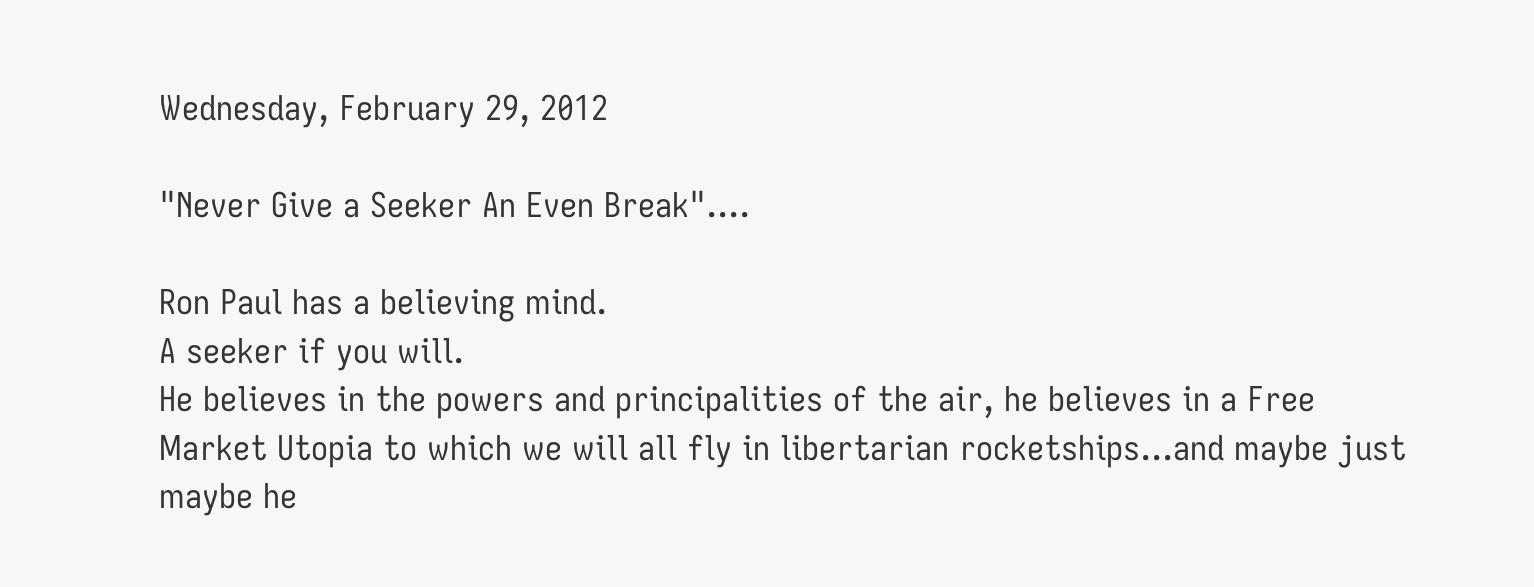Wednesday, February 29, 2012

"Never Give a Seeker An Even Break"....

Ron Paul has a believing mind.
A seeker if you will.
He believes in the powers and principalities of the air, he believes in a Free Market Utopia to which we will all fly in libertarian rocketships...and maybe just maybe he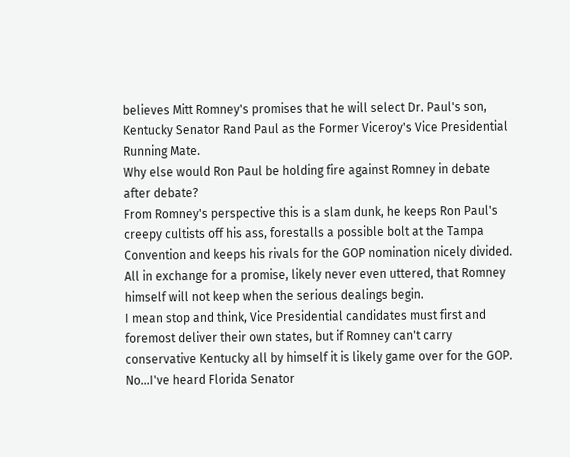believes Mitt Romney's promises that he will select Dr. Paul's son, Kentucky Senator Rand Paul as the Former Viceroy's Vice Presidential Running Mate.
Why else would Ron Paul be holding fire against Romney in debate after debate?
From Romney's perspective this is a slam dunk, he keeps Ron Paul's creepy cultists off his ass, forestalls a possible bolt at the Tampa Convention and keeps his rivals for the GOP nomination nicely divided.
All in exchange for a promise, likely never even uttered, that Romney himself will not keep when the serious dealings begin.
I mean stop and think, Vice Presidential candidates must first and foremost deliver their own states, but if Romney can't carry conservative Kentucky all by himself it is likely game over for the GOP.
No...I've heard Florida Senator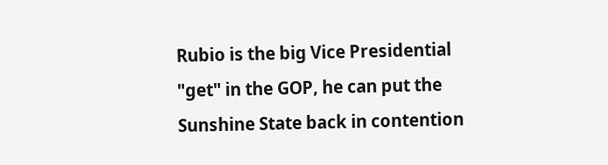Rubio is the big Vice Presidential "get" in the GOP, he can put the Sunshine State back in contention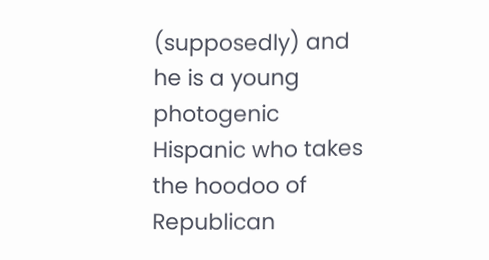(supposedly) and he is a young photogenic Hispanic who takes the hoodoo of Republican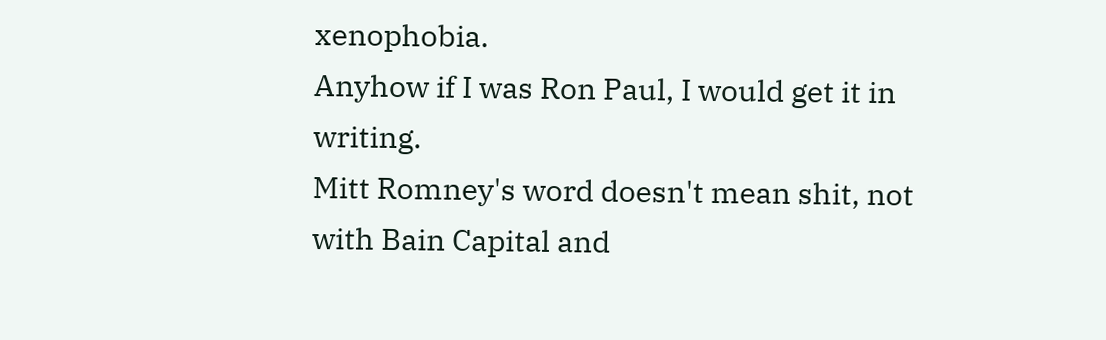xenophobia.
Anyhow if I was Ron Paul, I would get it in writing.
Mitt Romney's word doesn't mean shit, not with Bain Capital and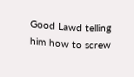Good Lawd telling him how to screw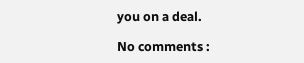you on a deal.

No comments :